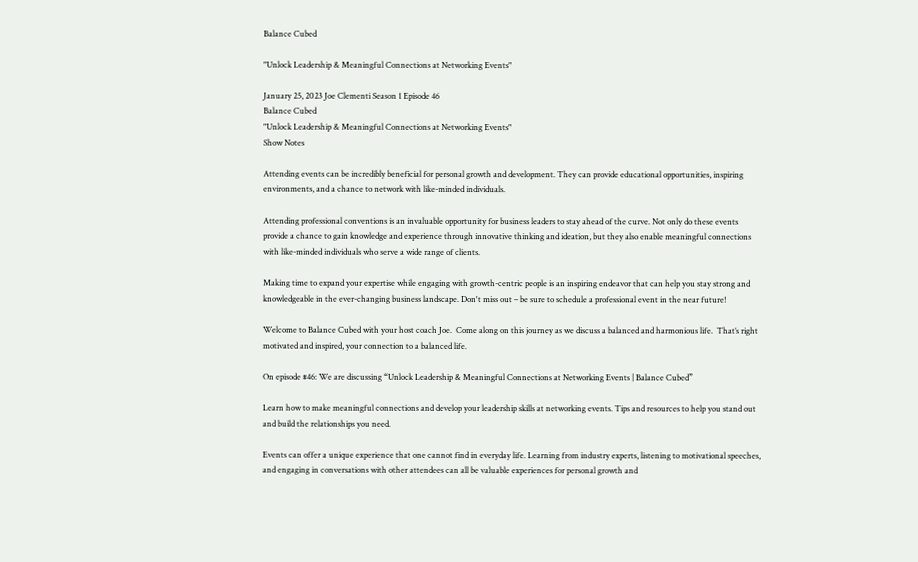Balance Cubed

"Unlock Leadership & Meaningful Connections at Networking Events"

January 25, 2023 Joe Clementi Season 1 Episode 46
Balance Cubed
"Unlock Leadership & Meaningful Connections at Networking Events"
Show Notes

Attending events can be incredibly beneficial for personal growth and development. They can provide educational opportunities, inspiring environments, and a chance to network with like-minded individuals.

Attending professional conventions is an invaluable opportunity for business leaders to stay ahead of the curve. Not only do these events provide a chance to gain knowledge and experience through innovative thinking and ideation, but they also enable meaningful connections with like-minded individuals who serve a wide range of clients.

Making time to expand your expertise while engaging with growth-centric people is an inspiring endeavor that can help you stay strong and knowledgeable in the ever-changing business landscape. Don't miss out – be sure to schedule a professional event in the near future!

Welcome to Balance Cubed with your host coach Joe.  Come along on this journey as we discuss a balanced and harmonious life.  That’s right motivated and inspired, your connection to a balanced life.

On episode #46: We are discussing “Unlock Leadership & Meaningful Connections at Networking Events | Balance Cubed”

Learn how to make meaningful connections and develop your leadership skills at networking events. Tips and resources to help you stand out and build the relationships you need.

Events can offer a unique experience that one cannot find in everyday life. Learning from industry experts, listening to motivational speeches, and engaging in conversations with other attendees can all be valuable experiences for personal growth and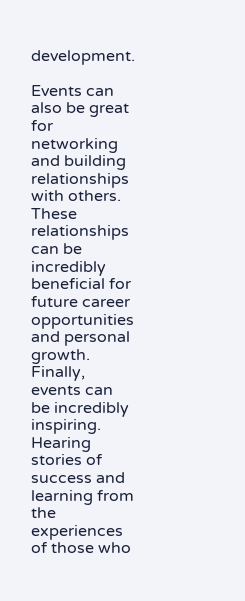development.

Events can also be great for networking and building relationships with others. These relationships can be incredibly beneficial for future career opportunities and personal growth. Finally, events can be incredibly inspiring. Hearing stories of success and learning from the experiences of those who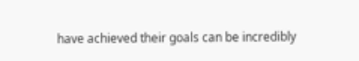have achieved their goals can be incredibly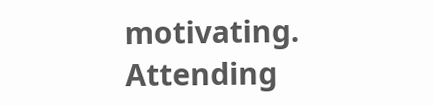motivating. Attending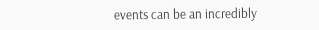events can be an incredibly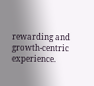rewarding and growth-centric experience.